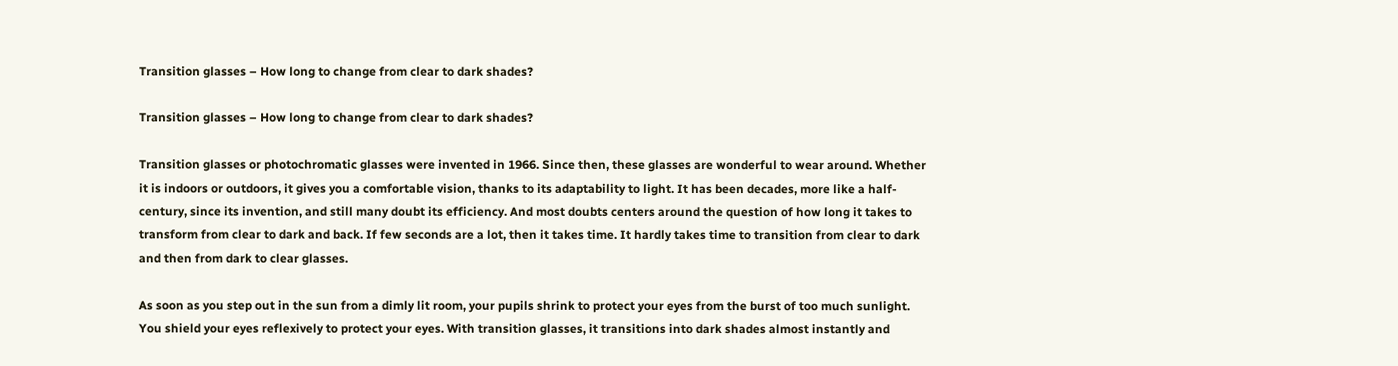Transition glasses – How long to change from clear to dark shades?

Transition glasses – How long to change from clear to dark shades?

Transition glasses or photochromatic glasses were invented in 1966. Since then, these glasses are wonderful to wear around. Whether it is indoors or outdoors, it gives you a comfortable vision, thanks to its adaptability to light. It has been decades, more like a half-century, since its invention, and still many doubt its efficiency. And most doubts centers around the question of how long it takes to transform from clear to dark and back. If few seconds are a lot, then it takes time. It hardly takes time to transition from clear to dark and then from dark to clear glasses.

As soon as you step out in the sun from a dimly lit room, your pupils shrink to protect your eyes from the burst of too much sunlight. You shield your eyes reflexively to protect your eyes. With transition glasses, it transitions into dark shades almost instantly and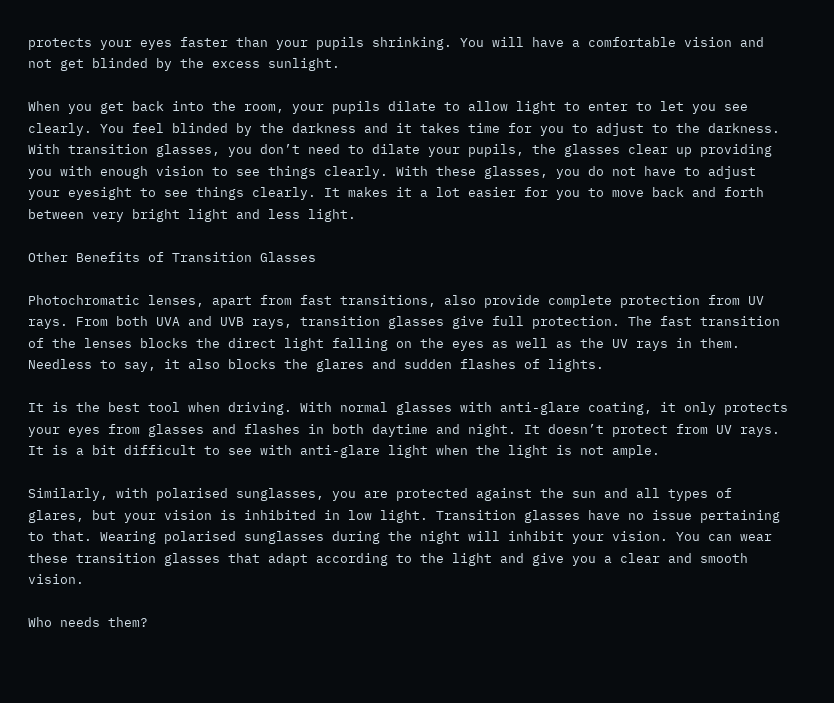protects your eyes faster than your pupils shrinking. You will have a comfortable vision and not get blinded by the excess sunlight.

When you get back into the room, your pupils dilate to allow light to enter to let you see clearly. You feel blinded by the darkness and it takes time for you to adjust to the darkness. With transition glasses, you don’t need to dilate your pupils, the glasses clear up providing you with enough vision to see things clearly. With these glasses, you do not have to adjust your eyesight to see things clearly. It makes it a lot easier for you to move back and forth between very bright light and less light.

Other Benefits of Transition Glasses

Photochromatic lenses, apart from fast transitions, also provide complete protection from UV rays. From both UVA and UVB rays, transition glasses give full protection. The fast transition of the lenses blocks the direct light falling on the eyes as well as the UV rays in them. Needless to say, it also blocks the glares and sudden flashes of lights.

It is the best tool when driving. With normal glasses with anti-glare coating, it only protects your eyes from glasses and flashes in both daytime and night. It doesn’t protect from UV rays. It is a bit difficult to see with anti-glare light when the light is not ample.

Similarly, with polarised sunglasses, you are protected against the sun and all types of glares, but your vision is inhibited in low light. Transition glasses have no issue pertaining to that. Wearing polarised sunglasses during the night will inhibit your vision. You can wear these transition glasses that adapt according to the light and give you a clear and smooth vision.

Who needs them?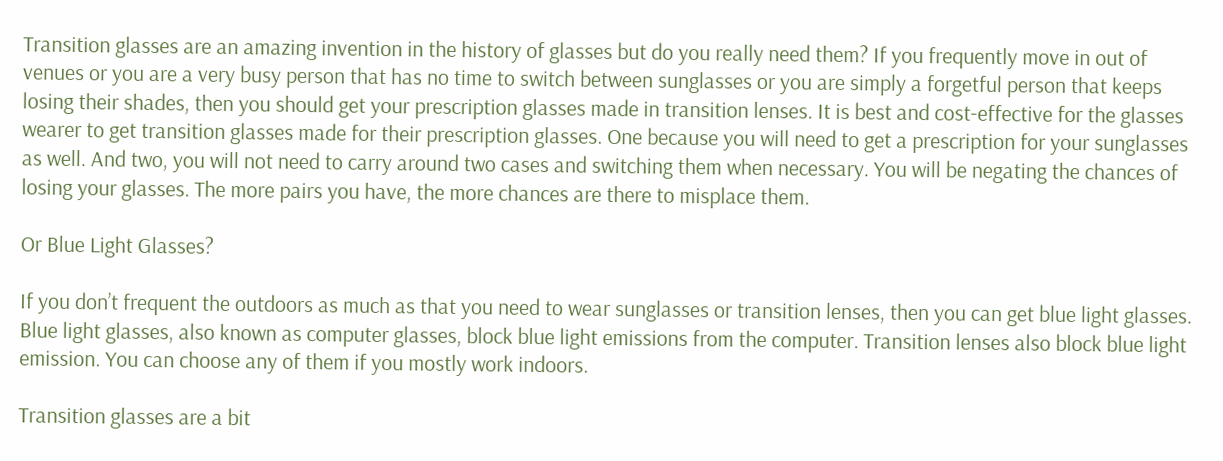Transition glasses are an amazing invention in the history of glasses but do you really need them? If you frequently move in out of venues or you are a very busy person that has no time to switch between sunglasses or you are simply a forgetful person that keeps losing their shades, then you should get your prescription glasses made in transition lenses. It is best and cost-effective for the glasses wearer to get transition glasses made for their prescription glasses. One because you will need to get a prescription for your sunglasses as well. And two, you will not need to carry around two cases and switching them when necessary. You will be negating the chances of losing your glasses. The more pairs you have, the more chances are there to misplace them.

Or Blue Light Glasses?

If you don’t frequent the outdoors as much as that you need to wear sunglasses or transition lenses, then you can get blue light glasses. Blue light glasses, also known as computer glasses, block blue light emissions from the computer. Transition lenses also block blue light emission. You can choose any of them if you mostly work indoors.

Transition glasses are a bit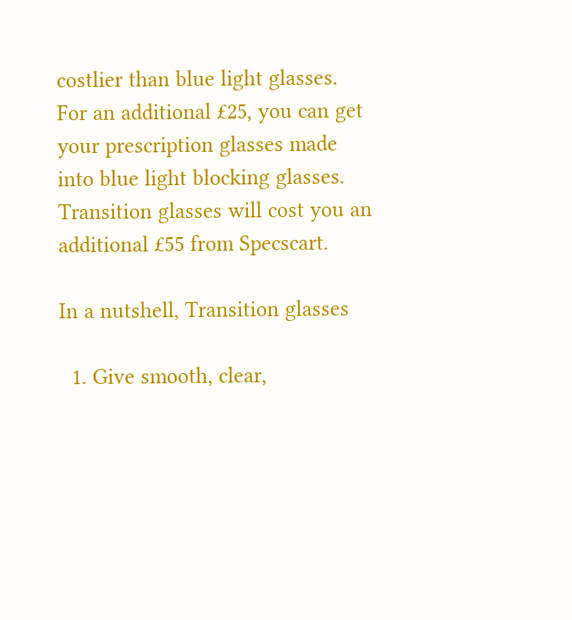costlier than blue light glasses. For an additional £25, you can get your prescription glasses made into blue light blocking glasses. Transition glasses will cost you an additional £55 from Specscart.

In a nutshell, Transition glasses

  1. Give smooth, clear,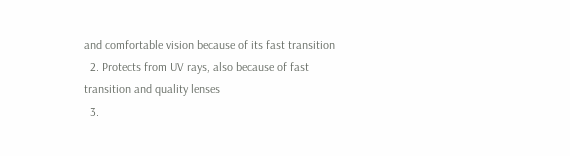and comfortable vision because of its fast transition
  2. Protects from UV rays, also because of fast transition and quality lenses
  3.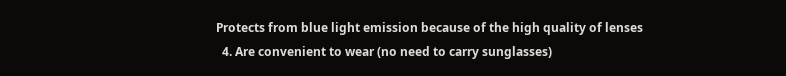Protects from blue light emission because of the high quality of lenses
  4. Are convenient to wear (no need to carry sunglasses)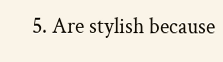5. Are stylish because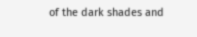of the dark shades and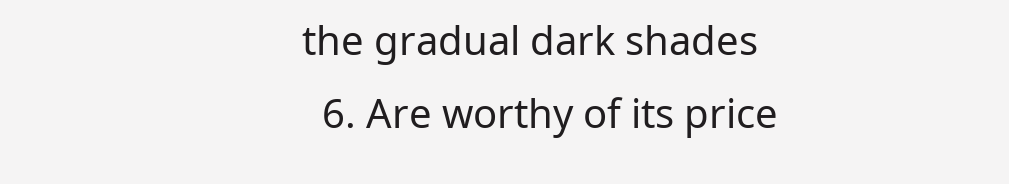the gradual dark shades
  6. Are worthy of its price